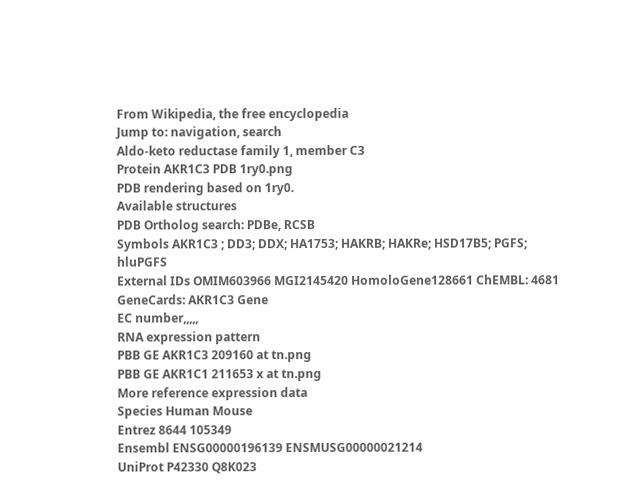From Wikipedia, the free encyclopedia
Jump to: navigation, search
Aldo-keto reductase family 1, member C3
Protein AKR1C3 PDB 1ry0.png
PDB rendering based on 1ry0.
Available structures
PDB Ortholog search: PDBe, RCSB
Symbols AKR1C3 ; DD3; DDX; HA1753; HAKRB; HAKRe; HSD17B5; PGFS; hluPGFS
External IDs OMIM603966 MGI2145420 HomoloGene128661 ChEMBL: 4681 GeneCards: AKR1C3 Gene
EC number,,,,,
RNA expression pattern
PBB GE AKR1C3 209160 at tn.png
PBB GE AKR1C1 211653 x at tn.png
More reference expression data
Species Human Mouse
Entrez 8644 105349
Ensembl ENSG00000196139 ENSMUSG00000021214
UniProt P42330 Q8K023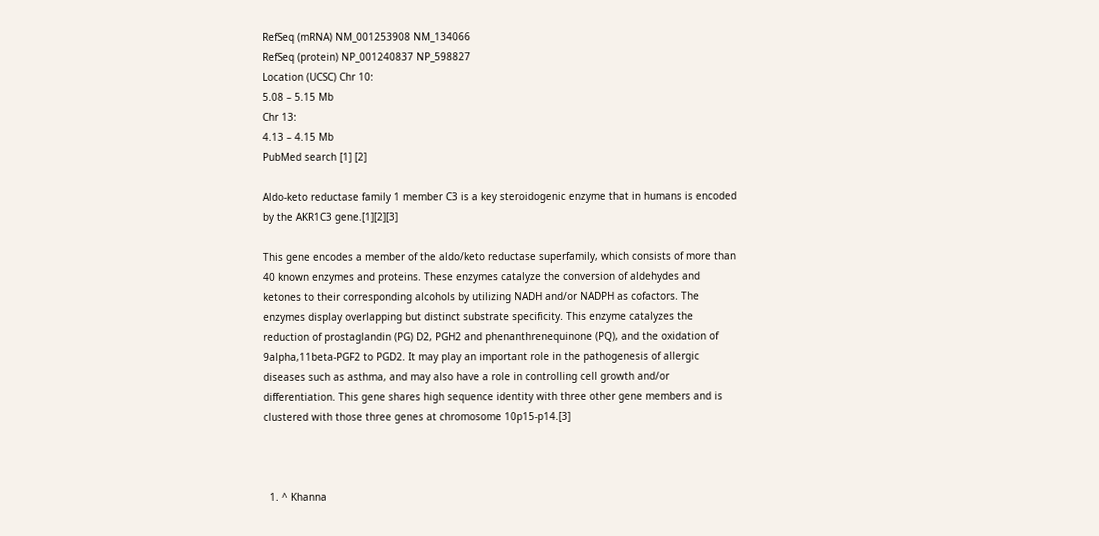RefSeq (mRNA) NM_001253908 NM_134066
RefSeq (protein) NP_001240837 NP_598827
Location (UCSC) Chr 10:
5.08 – 5.15 Mb
Chr 13:
4.13 – 4.15 Mb
PubMed search [1] [2]

Aldo-keto reductase family 1 member C3 is a key steroidogenic enzyme that in humans is encoded by the AKR1C3 gene.[1][2][3]

This gene encodes a member of the aldo/keto reductase superfamily, which consists of more than 40 known enzymes and proteins. These enzymes catalyze the conversion of aldehydes and ketones to their corresponding alcohols by utilizing NADH and/or NADPH as cofactors. The enzymes display overlapping but distinct substrate specificity. This enzyme catalyzes the reduction of prostaglandin (PG) D2, PGH2 and phenanthrenequinone (PQ), and the oxidation of 9alpha,11beta-PGF2 to PGD2. It may play an important role in the pathogenesis of allergic diseases such as asthma, and may also have a role in controlling cell growth and/or differentiation. This gene shares high sequence identity with three other gene members and is clustered with those three genes at chromosome 10p15-p14.[3]



  1. ^ Khanna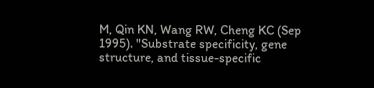M, Qin KN, Wang RW, Cheng KC (Sep 1995). "Substrate specificity, gene structure, and tissue-specific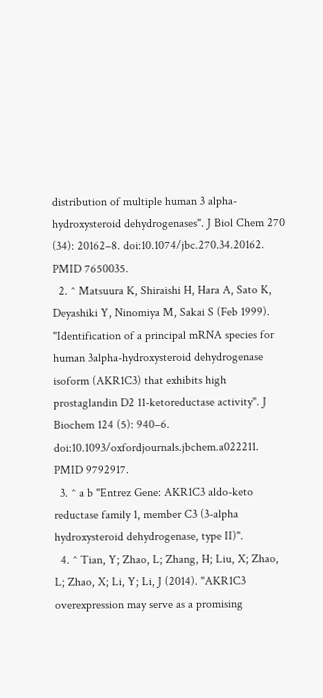distribution of multiple human 3 alpha-hydroxysteroid dehydrogenases". J Biol Chem 270 (34): 20162–8. doi:10.1074/jbc.270.34.20162. PMID 7650035.
  2. ^ Matsuura K, Shiraishi H, Hara A, Sato K, Deyashiki Y, Ninomiya M, Sakai S (Feb 1999). "Identification of a principal mRNA species for human 3alpha-hydroxysteroid dehydrogenase isoform (AKR1C3) that exhibits high prostaglandin D2 11-ketoreductase activity". J Biochem 124 (5): 940–6. doi:10.1093/oxfordjournals.jbchem.a022211. PMID 9792917.
  3. ^ a b "Entrez Gene: AKR1C3 aldo-keto reductase family 1, member C3 (3-alpha hydroxysteroid dehydrogenase, type II)".
  4. ^ Tian, Y; Zhao, L; Zhang, H; Liu, X; Zhao, L; Zhao, X; Li, Y; Li, J (2014). "AKR1C3 overexpression may serve as a promising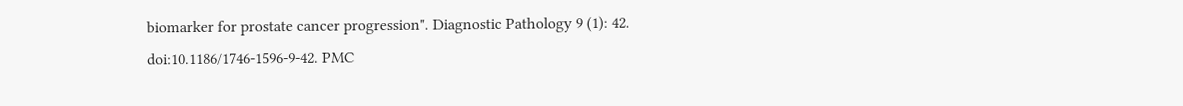biomarker for prostate cancer progression". Diagnostic Pathology 9 (1): 42. doi:10.1186/1746-1596-9-42. PMC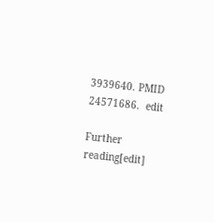3939640. PMID 24571686.  edit

Further reading[edit]